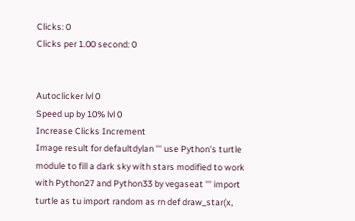Clicks: 0
Clicks per 1.00 second: 0


Autoclicker lvl 0
Speed up by 10% lvl 0
Increase Clicks Increment
Image result for defaultdylan ''' use Python's turtle module to fill a dark sky with stars modified to work with Python27 and Python33 by vegaseat ''' import turtle as tu import random as rn def draw_star(x,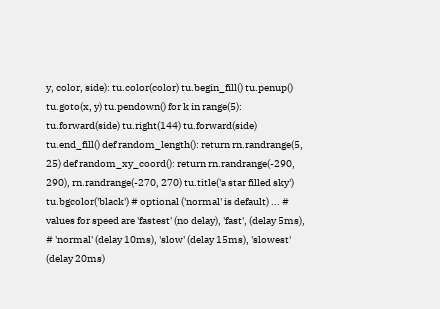y, color, side): tu.color(color) tu.begin_fill() tu.penup() tu.goto(x, y) tu.pendown() for k in range(5): tu.forward(side) tu.right(144) tu.forward(side) tu.end_fill() def random_length(): return rn.randrange(5, 25) def random_xy_coord(): return rn.randrange(-290, 290), rn.randrange(-270, 270) tu.title('a star filled sky') tu.bgcolor('black') # optional ('normal' is default) ... # values for speed are 'fastest' (no delay), 'fast', (delay 5ms), # 'normal' (delay 10ms), 'slow' (delay 15ms), 'slowest' (delay 20ms)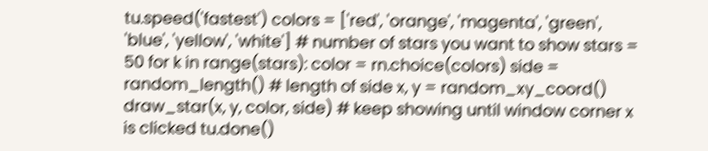tu.speed('fastest') colors = ['red', 'orange', 'magenta', 'green', 'blue', 'yellow', 'white'] # number of stars you want to show stars = 50 for k in range(stars): color = rn.choice(colors) side = random_length() # length of side x, y = random_xy_coord() draw_star(x, y, color, side) # keep showing until window corner x is clicked tu.done()